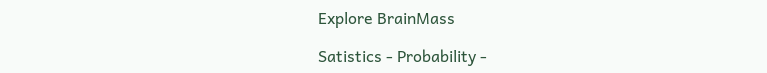Explore BrainMass

Satistics - Probability -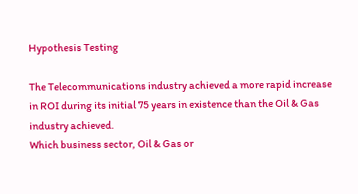Hypothesis Testing

The Telecommunications industry achieved a more rapid increase in ROI during its initial 75 years in existence than the Oil & Gas industry achieved.
Which business sector, Oil & Gas or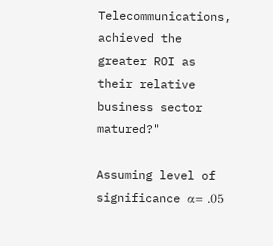Telecommunications, achieved the greater ROI as their relative business sector matured?"

Assuming level of significance α= .05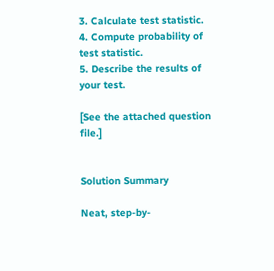3. Calculate test statistic.
4. Compute probability of test statistic.
5. Describe the results of your test.

[See the attached question file.]


Solution Summary

Neat, step-by-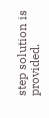step solution is provided.